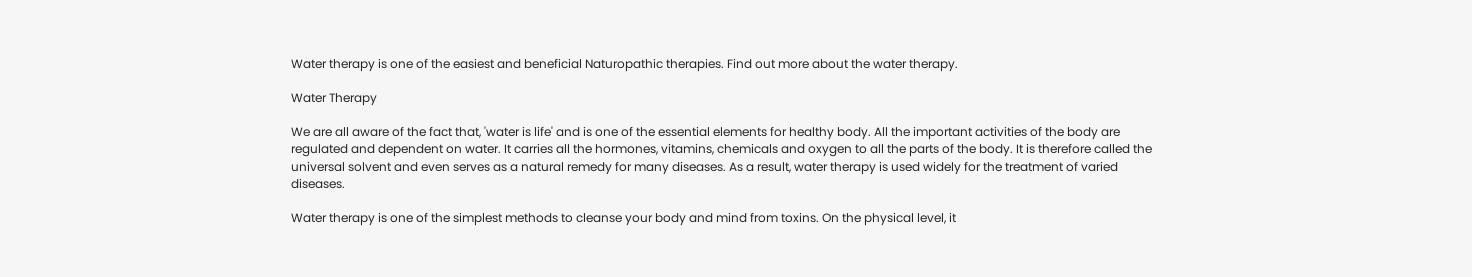Water therapy is one of the easiest and beneficial Naturopathic therapies. Find out more about the water therapy.

Water Therapy

We are all aware of the fact that, 'water is life' and is one of the essential elements for healthy body. All the important activities of the body are regulated and dependent on water. It carries all the hormones, vitamins, chemicals and oxygen to all the parts of the body. It is therefore called the universal solvent and even serves as a natural remedy for many diseases. As a result, water therapy is used widely for the treatment of varied diseases.

Water therapy is one of the simplest methods to cleanse your body and mind from toxins. On the physical level, it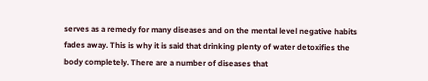serves as a remedy for many diseases and on the mental level negative habits fades away. This is why it is said that drinking plenty of water detoxifies the body completely. There are a number of diseases that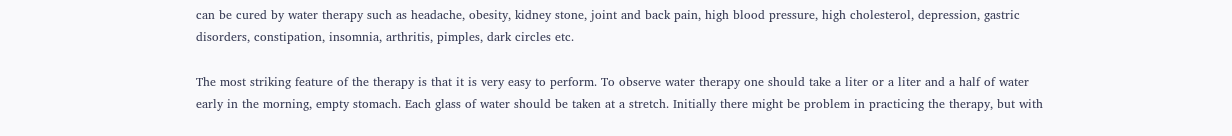can be cured by water therapy such as headache, obesity, kidney stone, joint and back pain, high blood pressure, high cholesterol, depression, gastric disorders, constipation, insomnia, arthritis, pimples, dark circles etc.

The most striking feature of the therapy is that it is very easy to perform. To observe water therapy one should take a liter or a liter and a half of water early in the morning, empty stomach. Each glass of water should be taken at a stretch. Initially there might be problem in practicing the therapy, but with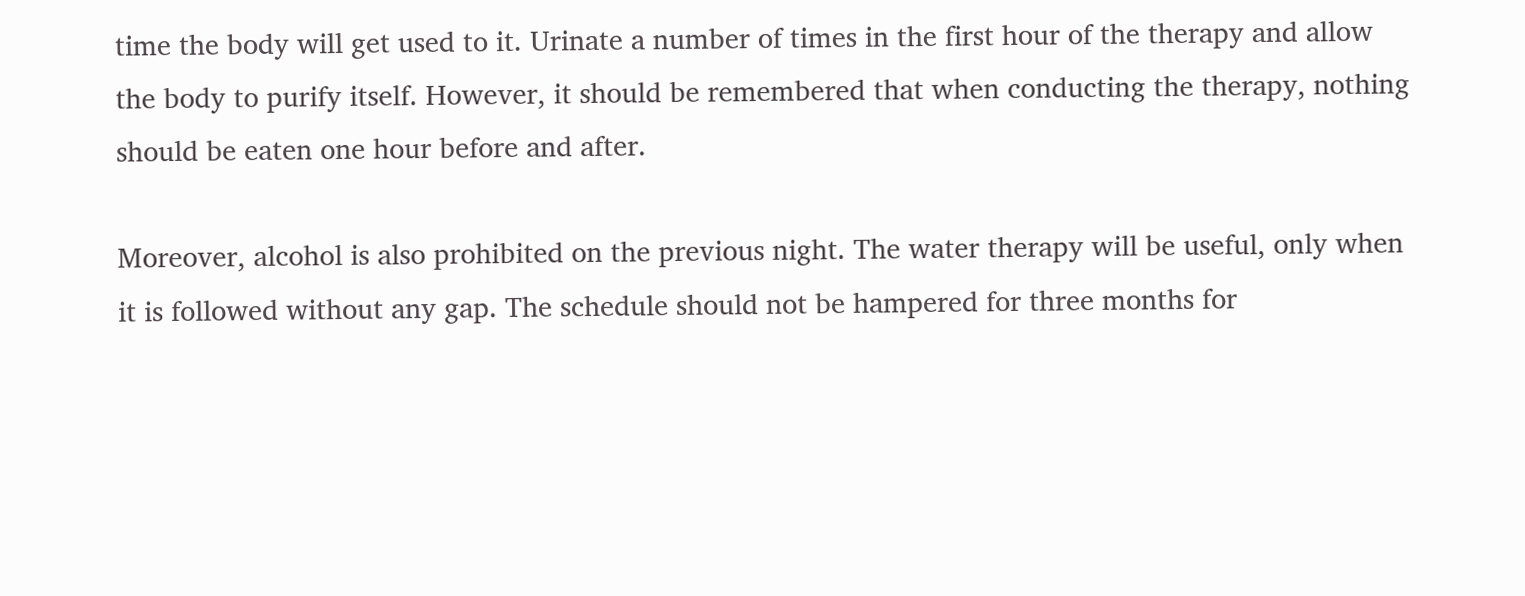time the body will get used to it. Urinate a number of times in the first hour of the therapy and allow the body to purify itself. However, it should be remembered that when conducting the therapy, nothing should be eaten one hour before and after.

Moreover, alcohol is also prohibited on the previous night. The water therapy will be useful, only when it is followed without any gap. The schedule should not be hampered for three months for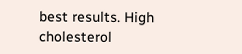best results. High cholesterol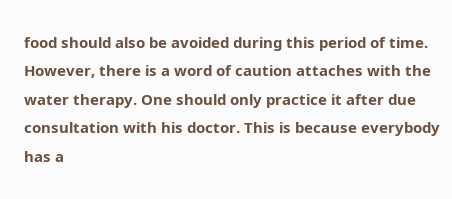food should also be avoided during this period of time. However, there is a word of caution attaches with the water therapy. One should only practice it after due consultation with his doctor. This is because everybody has a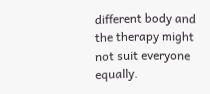different body and the therapy might not suit everyone equally.